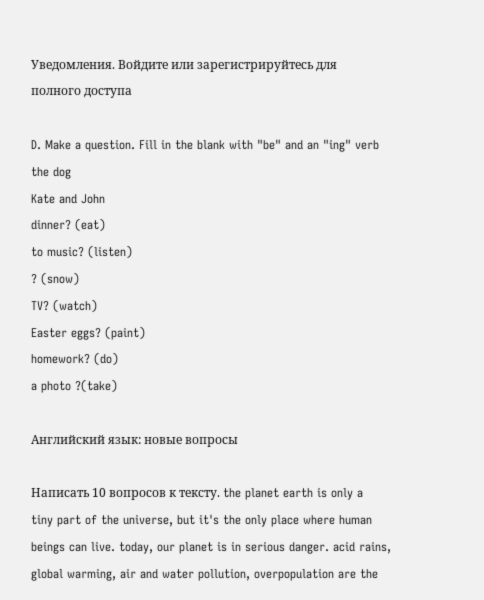Уведомления. Войдите или зарегистрируйтесь для полного доступа

D. Make a question. Fill in the blank with "be" and an "ing" verb
the dog
Kate and John
dinner? (eat)
to music? (listen)
? (snow)
TV? (watch)
Easter eggs? (paint)
homework? (do)
a photo ?(take)

Английский язык: новые вопросы

Написать 10 вопросов к тексту. the planet earth is only a tiny part of the universe, but it's the only place where human beings can live. today, our planet is in serious danger. acid rains, global warming, air and water pollution, overpopulation are the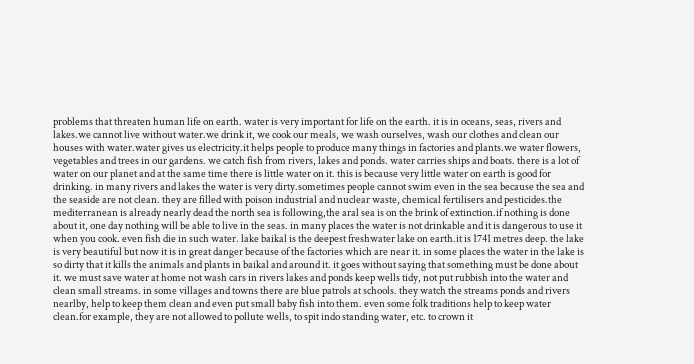problems that threaten human life on earth. water is very important for life on the earth. it is in oceans, seas, rivers and lakes.we cannot live without water.we drink it, we cook our meals, we wash ourselves, wash our clothes and clean our houses with water.water gives us electricity.it helps people to produce many things in factories and plants.we water flowers, vegetables and trees in our gardens. we catch fish from rivers, lakes and ponds. water carries ships and boats. there is a lot of water on our planet and at the same time there is little water on it. this is because very little water on earth is good for drinking. in many rivers and lakes the water is very dirty.sometimes people cannot swim even in the sea because the sea and the seaside are not clean. they are filled with poison industrial and nuclear waste, chemical fertilisers and pesticides.the mediterranean is already nearly dead the north sea is following,the aral sea is on the brink of extinction.if nothing is done about it, one day nothing will be able to live in the seas. in many places the water is not drinkable and it is dangerous to use it when you cook. even fish die in such water. lake baikal is the deepest freshwater lake on earth.it is 1741 metres deep. the lake is very beautiful but now it is in great danger because of the factories which are near it. in some places the water in the lake is so dirty that it kills the animals and plants in baikal and around it. it goes without saying that something must be done about it. we must save water at home not wash cars in rivers lakes and ponds keep wells tidy, not put rubbish into the water and clean small streams. in some villages and towns there are blue patrols at schools. they watch the streams ponds and rivers nearlby, help to keep them clean and even put small baby fish into them. even some folk traditions help to keep water clean.for example, they are not allowed to pollute wells, to spit indo standing water, etc. to crown it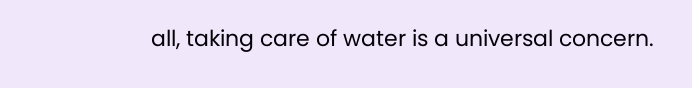all, taking care of water is a universal concern.